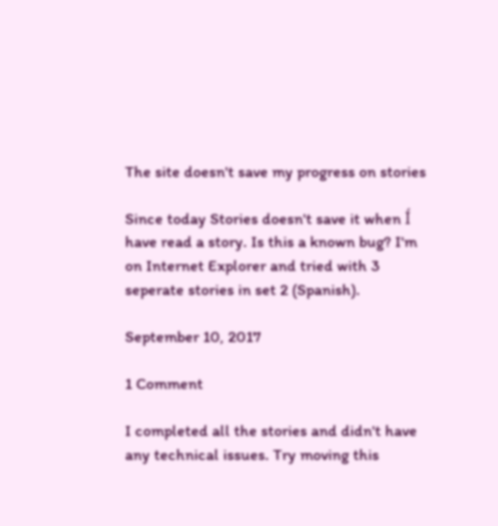The site doesn't save my progress on stories

Since today Stories doesn't save it when Í have read a story. Is this a known bug? I'm on Internet Explorer and tried with 3 seperate stories in set 2 (Spanish).

September 10, 2017

1 Comment

I completed all the stories and didn't have any technical issues. Try moving this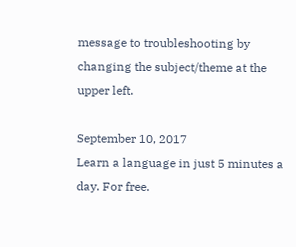message to troubleshooting by changing the subject/theme at the upper left.

September 10, 2017
Learn a language in just 5 minutes a day. For free.